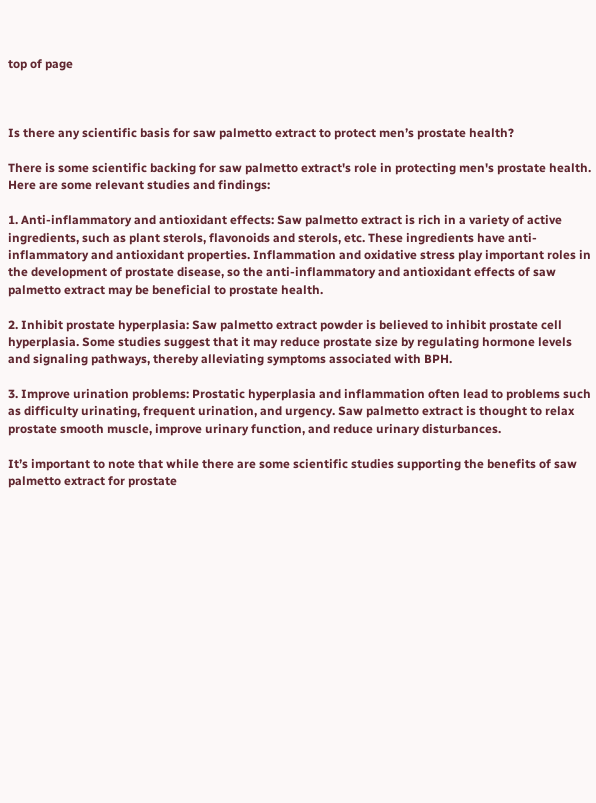top of page



Is there any scientific basis for saw palmetto extract to protect men’s prostate health?

There is some scientific backing for saw palmetto extract's role in protecting men's prostate health. Here are some relevant studies and findings:

1. Anti-inflammatory and antioxidant effects: Saw palmetto extract is rich in a variety of active ingredients, such as plant sterols, flavonoids and sterols, etc. These ingredients have anti-inflammatory and antioxidant properties. Inflammation and oxidative stress play important roles in the development of prostate disease, so the anti-inflammatory and antioxidant effects of saw palmetto extract may be beneficial to prostate health.

2. Inhibit prostate hyperplasia: Saw palmetto extract powder is believed to inhibit prostate cell hyperplasia. Some studies suggest that it may reduce prostate size by regulating hormone levels and signaling pathways, thereby alleviating symptoms associated with BPH.

3. Improve urination problems: Prostatic hyperplasia and inflammation often lead to problems such as difficulty urinating, frequent urination, and urgency. Saw palmetto extract is thought to relax prostate smooth muscle, improve urinary function, and reduce urinary disturbances.

It’s important to note that while there are some scientific studies supporting the benefits of saw palmetto extract for prostate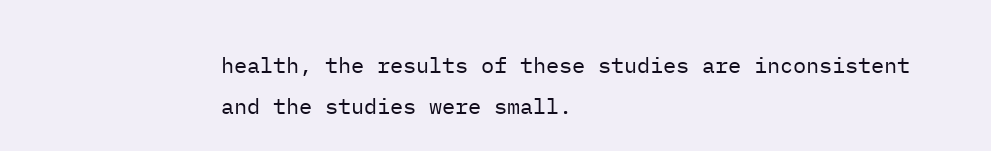health, the results of these studies are inconsistent and the studies were small.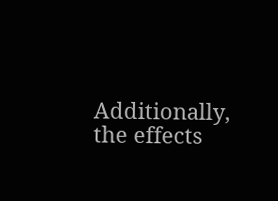Additionally, the effects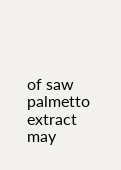of saw palmetto extract may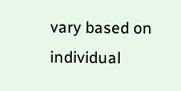vary based on individual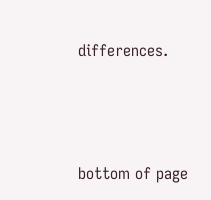differences.



bottom of page